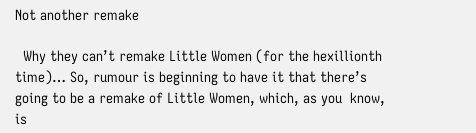Not another remake

  Why they can’t remake Little Women (for the hexillionth time)… So, rumour is beginning to have it that there’s going to be a remake of Little Women, which, as you  know, is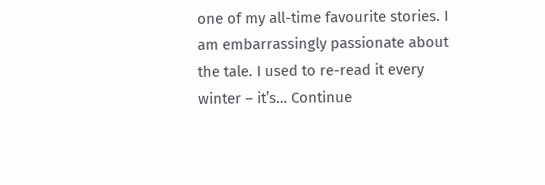one of my all-time favourite stories. I am embarrassingly passionate about the tale. I used to re-read it every winter – it’s… Continue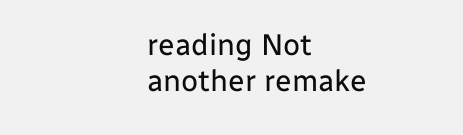reading Not another remake